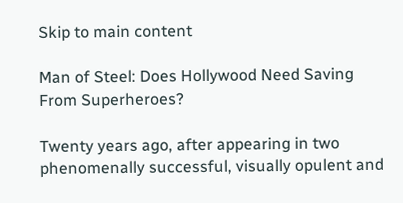Skip to main content

Man of Steel: Does Hollywood Need Saving From Superheroes?

Twenty years ago, after appearing in two phenomenally successful, visually opulent and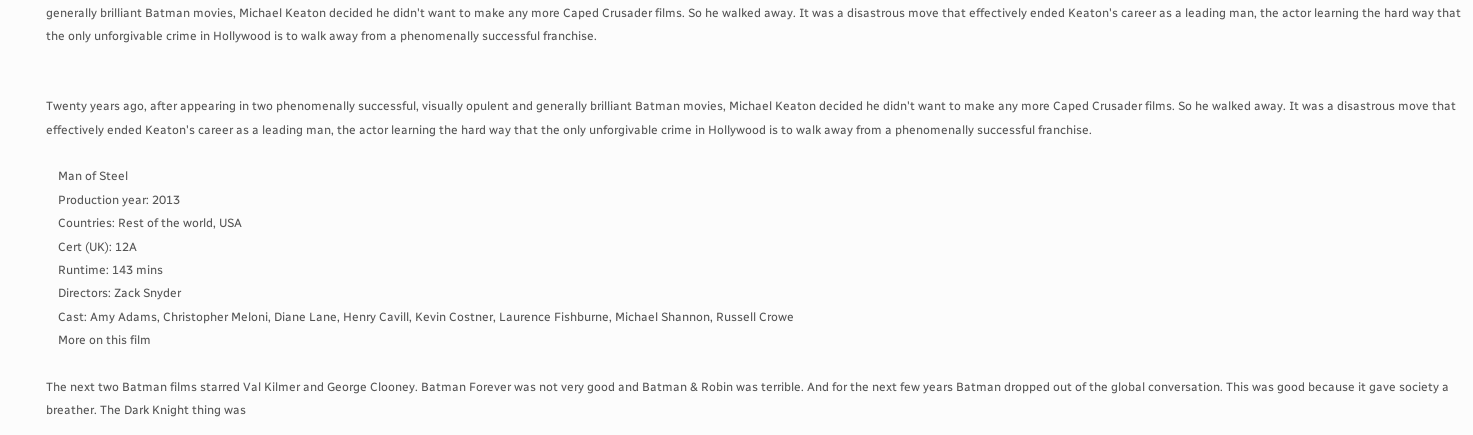generally brilliant Batman movies, Michael Keaton decided he didn't want to make any more Caped Crusader films. So he walked away. It was a disastrous move that effectively ended Keaton's career as a leading man, the actor learning the hard way that the only unforgivable crime in Hollywood is to walk away from a phenomenally successful franchise.


Twenty years ago, after appearing in two phenomenally successful, visually opulent and generally brilliant Batman movies, Michael Keaton decided he didn't want to make any more Caped Crusader films. So he walked away. It was a disastrous move that effectively ended Keaton's career as a leading man, the actor learning the hard way that the only unforgivable crime in Hollywood is to walk away from a phenomenally successful franchise.

    Man of Steel
    Production year: 2013
    Countries: Rest of the world, USA
    Cert (UK): 12A
    Runtime: 143 mins
    Directors: Zack Snyder
    Cast: Amy Adams, Christopher Meloni, Diane Lane, Henry Cavill, Kevin Costner, Laurence Fishburne, Michael Shannon, Russell Crowe
    More on this film

The next two Batman films starred Val Kilmer and George Clooney. Batman Forever was not very good and Batman & Robin was terrible. And for the next few years Batman dropped out of the global conversation. This was good because it gave society a breather. The Dark Knight thing was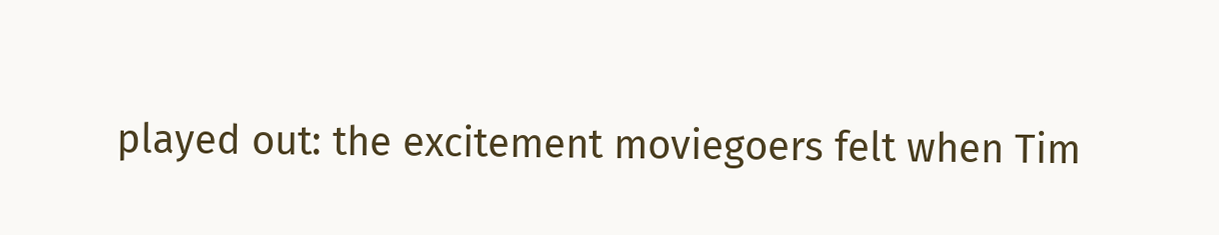played out: the excitement moviegoers felt when Tim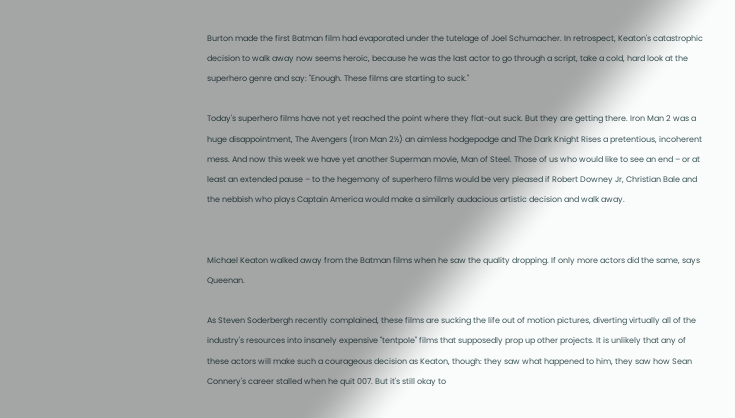Burton made the first Batman film had evaporated under the tutelage of Joel Schumacher. In retrospect, Keaton's catastrophic decision to walk away now seems heroic, because he was the last actor to go through a script, take a cold, hard look at the superhero genre and say: "Enough. These films are starting to suck."

Today's superhero films have not yet reached the point where they flat-out suck. But they are getting there. Iron Man 2 was a huge disappointment, The Avengers (Iron Man 2½) an aimless hodgepodge and The Dark Knight Rises a pretentious, incoherent mess. And now this week we have yet another Superman movie, Man of Steel. Those of us who would like to see an end – or at least an extended pause – to the hegemony of superhero films would be very pleased if Robert Downey Jr, Christian Bale and the nebbish who plays Captain America would make a similarly audacious artistic decision and walk away.


Michael Keaton walked away from the Batman films when he saw the quality dropping. If only more actors did the same, says Queenan.

As Steven Soderbergh recently complained, these films are sucking the life out of motion pictures, diverting virtually all of the industry's resources into insanely expensive "tentpole" films that supposedly prop up other projects. It is unlikely that any of these actors will make such a courageous decision as Keaton, though: they saw what happened to him, they saw how Sean Connery's career stalled when he quit 007. But it's still okay to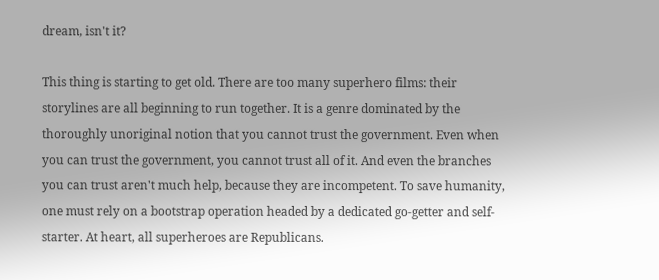dream, isn't it?

This thing is starting to get old. There are too many superhero films: their storylines are all beginning to run together. It is a genre dominated by the thoroughly unoriginal notion that you cannot trust the government. Even when you can trust the government, you cannot trust all of it. And even the branches you can trust aren't much help, because they are incompetent. To save humanity, one must rely on a bootstrap operation headed by a dedicated go-getter and self-starter. At heart, all superheroes are Republicans.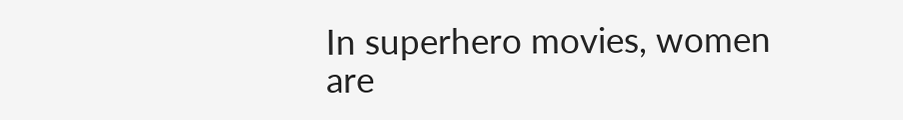In superhero movies, women are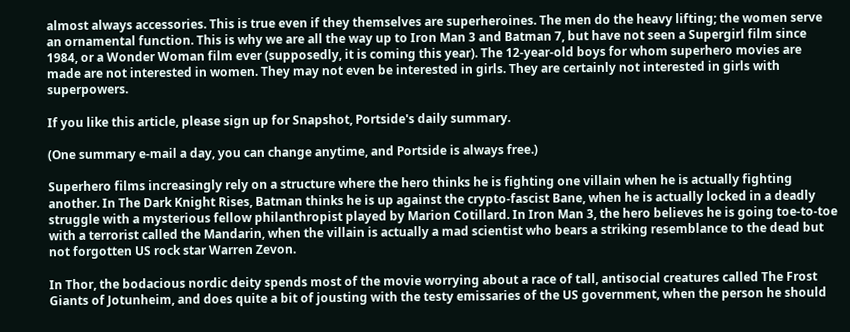almost always accessories. This is true even if they themselves are superheroines. The men do the heavy lifting; the women serve an ornamental function. This is why we are all the way up to Iron Man 3 and Batman 7, but have not seen a Supergirl film since 1984, or a Wonder Woman film ever (supposedly, it is coming this year). The 12-year-old boys for whom superhero movies are made are not interested in women. They may not even be interested in girls. They are certainly not interested in girls with superpowers.

If you like this article, please sign up for Snapshot, Portside's daily summary.

(One summary e-mail a day, you can change anytime, and Portside is always free.)

Superhero films increasingly rely on a structure where the hero thinks he is fighting one villain when he is actually fighting another. In The Dark Knight Rises, Batman thinks he is up against the crypto-fascist Bane, when he is actually locked in a deadly struggle with a mysterious fellow philanthropist played by Marion Cotillard. In Iron Man 3, the hero believes he is going toe-to-toe with a terrorist called the Mandarin, when the villain is actually a mad scientist who bears a striking resemblance to the dead but not forgotten US rock star Warren Zevon.

In Thor, the bodacious nordic deity spends most of the movie worrying about a race of tall, antisocial creatures called The Frost Giants of Jotunheim, and does quite a bit of jousting with the testy emissaries of the US government, when the person he should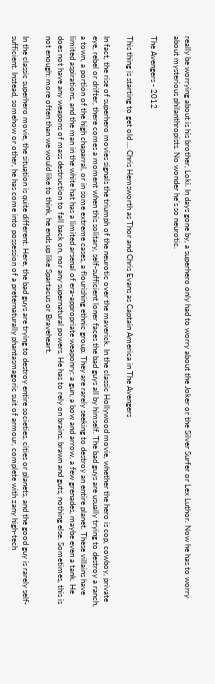really be worrying about is his brother, Loki. In days gone by, a superhero only had to worry about the Joker or the Silver Surfer or Lex Luthor. Now he has to worry about mysterious philanthropists. No wonder he's so neurotic.

The Avengers - 2012

This thing is starting to get old … Chris Hemsworth as Thor and Chris Evans as Captain America in The Avengers

In fact, the rise of superhero movies signals the triumph of the neurotic over the maverick. In the classic Hollywood movie, whether the hero is cop, cowboy, private eye, rebel or drifter, there comes a moment when this solitary, self-sufficient loner faces the bad guys all by himself. The bad guys are usually trying to destroy a ranch, a town, a portion of the high chaparral, or in some extreme cases, a flourishing ethnic group. They are rarely seeking to destroy an entire planet. These villains have limited aspirations, and the man in the white hat has a limited arsenal of era-appropriate weaponry: a gun, a bow and arrow, a few grenades, maybe even a tank. He does not have any weapons of mass destruction to fall back on, nor any supernatural powers. He has to rely on brains, brawn and guts, nothing else. Sometimes, this is not enough: more often than we would like to think, he ends up like Spartacus or Braveheart.

In the classic superhero movie, the situation is quite different. Here, the bad guys are trying to destroy entire societies, cities or planets, and the good guy is rarely self-sufficient. Instead, somehow or other, he has come into possession of a preternaturally phantasmagoric suit of armour, complete with zany high-tech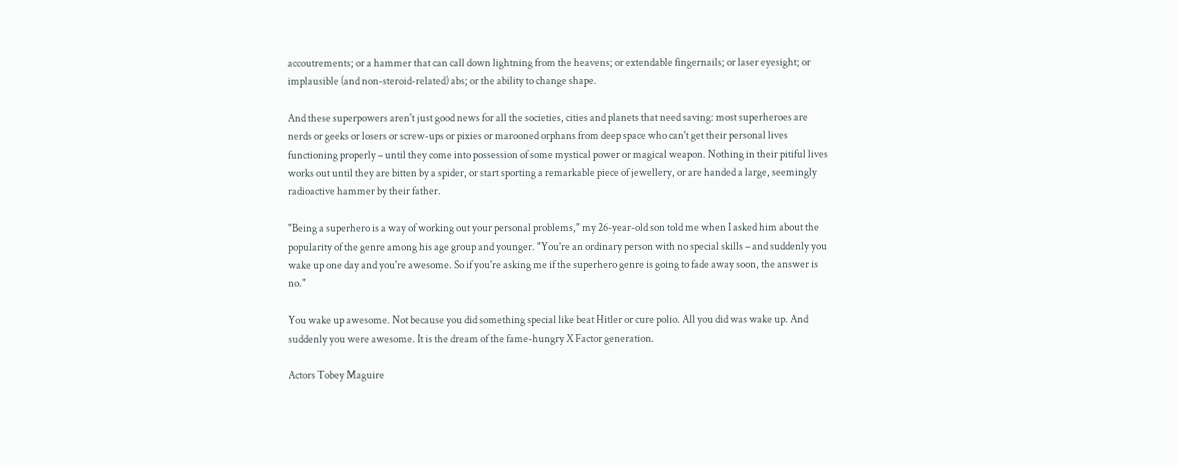accoutrements; or a hammer that can call down lightning from the heavens; or extendable fingernails; or laser eyesight; or implausible (and non-steroid-related) abs; or the ability to change shape.

And these superpowers aren't just good news for all the societies, cities and planets that need saving: most superheroes are nerds or geeks or losers or screw-ups or pixies or marooned orphans from deep space who can't get their personal lives functioning properly – until they come into possession of some mystical power or magical weapon. Nothing in their pitiful lives works out until they are bitten by a spider, or start sporting a remarkable piece of jewellery, or are handed a large, seemingly radioactive hammer by their father.

"Being a superhero is a way of working out your personal problems," my 26-year-old son told me when I asked him about the popularity of the genre among his age group and younger. "You're an ordinary person with no special skills – and suddenly you wake up one day and you're awesome. So if you're asking me if the superhero genre is going to fade away soon, the answer is no."

You wake up awesome. Not because you did something special like beat Hitler or cure polio. All you did was wake up. And suddenly you were awesome. It is the dream of the fame-hungry X Factor generation.

Actors Tobey Maguire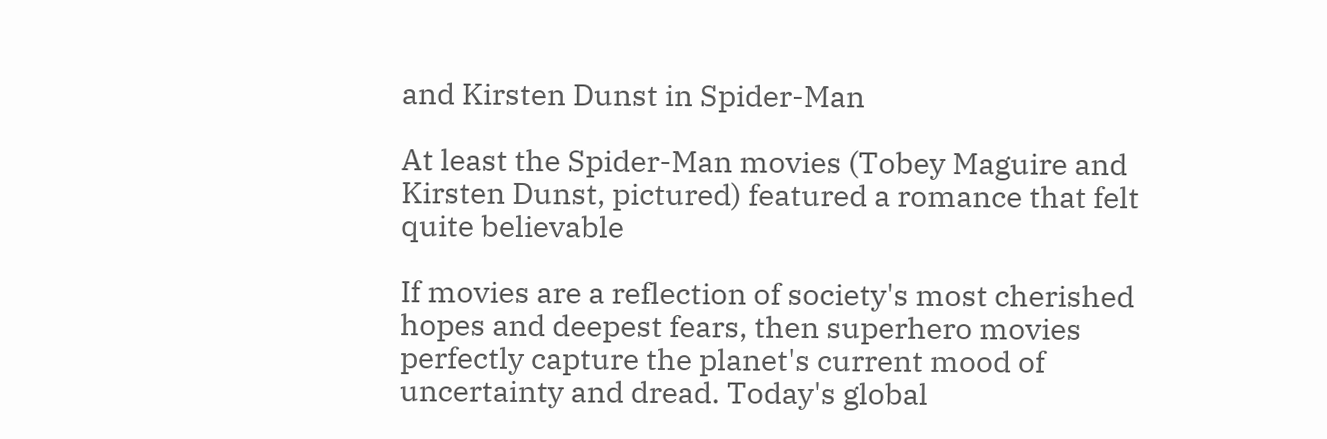and Kirsten Dunst in Spider-Man

At least the Spider-Man movies (Tobey Maguire and Kirsten Dunst, pictured) featured a romance that felt quite believable

If movies are a reflection of society's most cherished hopes and deepest fears, then superhero movies perfectly capture the planet's current mood of uncertainty and dread. Today's global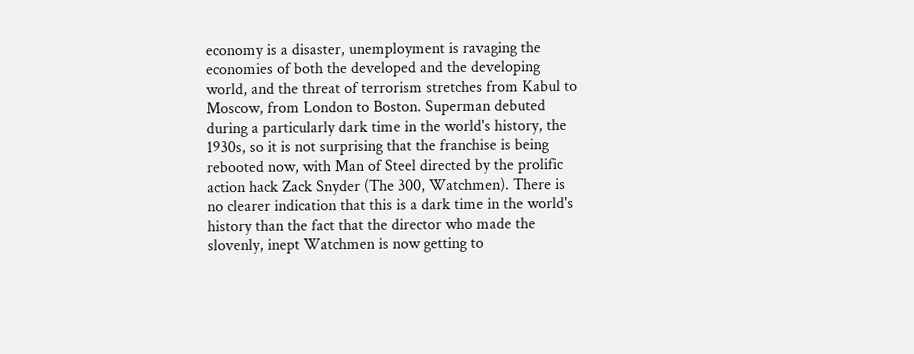economy is a disaster, unemployment is ravaging the economies of both the developed and the developing world, and the threat of terrorism stretches from Kabul to Moscow, from London to Boston. Superman debuted during a particularly dark time in the world's history, the 1930s, so it is not surprising that the franchise is being rebooted now, with Man of Steel directed by the prolific action hack Zack Snyder (The 300, Watchmen). There is no clearer indication that this is a dark time in the world's history than the fact that the director who made the slovenly, inept Watchmen is now getting to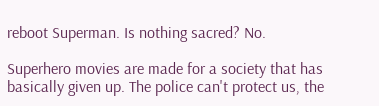reboot Superman. Is nothing sacred? No.

Superhero movies are made for a society that has basically given up. The police can't protect us, the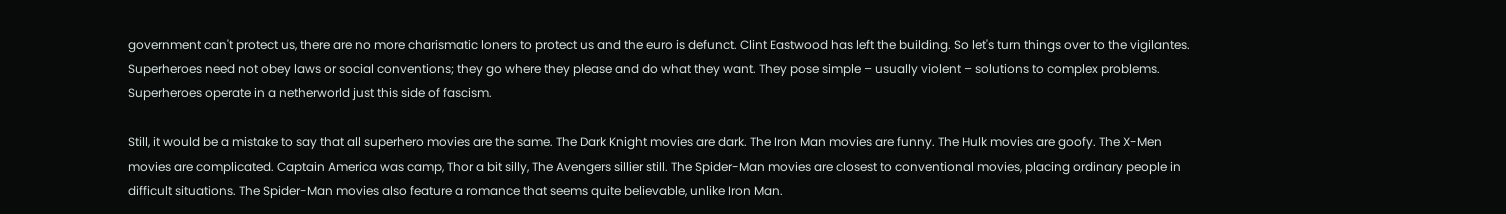government can't protect us, there are no more charismatic loners to protect us and the euro is defunct. Clint Eastwood has left the building. So let's turn things over to the vigilantes. Superheroes need not obey laws or social conventions; they go where they please and do what they want. They pose simple – usually violent – solutions to complex problems. Superheroes operate in a netherworld just this side of fascism.

Still, it would be a mistake to say that all superhero movies are the same. The Dark Knight movies are dark. The Iron Man movies are funny. The Hulk movies are goofy. The X-Men movies are complicated. Captain America was camp, Thor a bit silly, The Avengers sillier still. The Spider-Man movies are closest to conventional movies, placing ordinary people in difficult situations. The Spider-Man movies also feature a romance that seems quite believable, unlike Iron Man.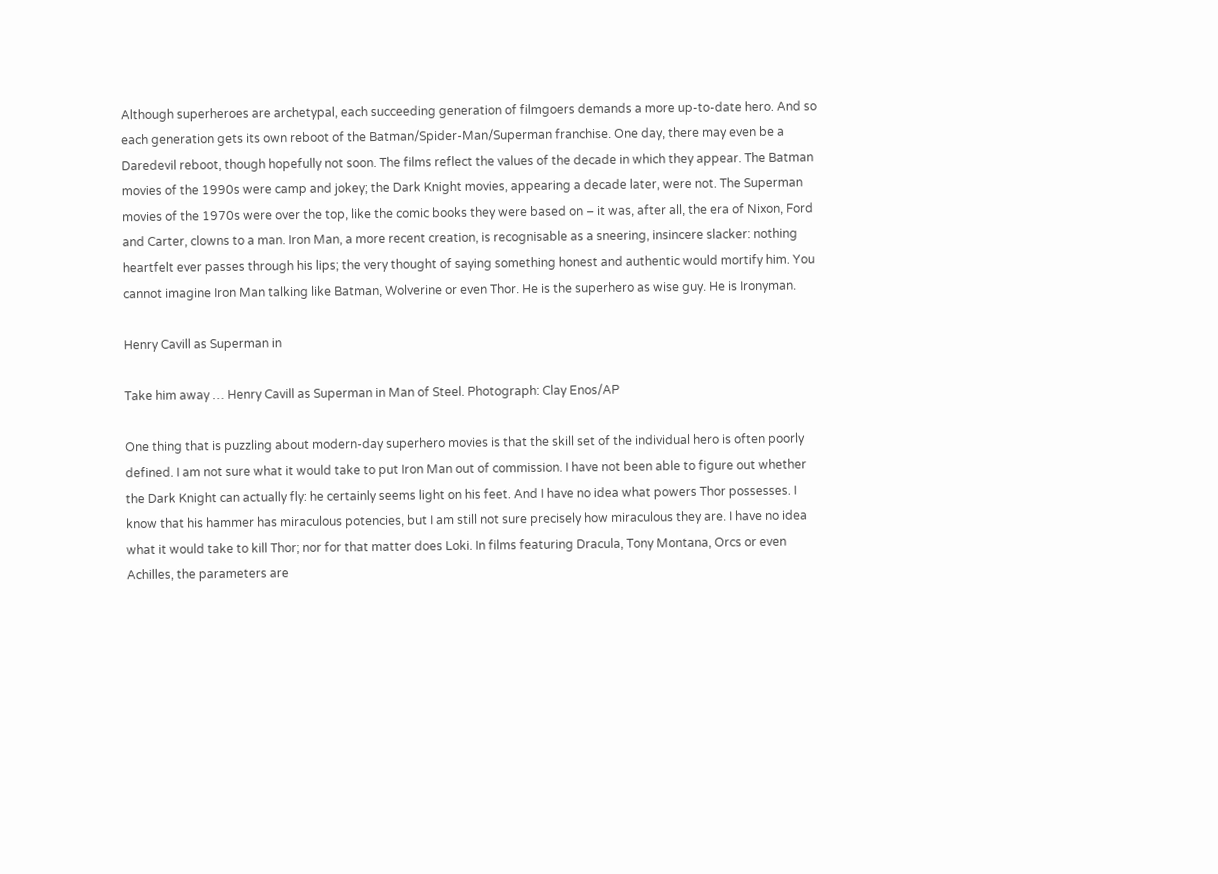Although superheroes are archetypal, each succeeding generation of filmgoers demands a more up-to-date hero. And so each generation gets its own reboot of the Batman/Spider-Man/Superman franchise. One day, there may even be a Daredevil reboot, though hopefully not soon. The films reflect the values of the decade in which they appear. The Batman movies of the 1990s were camp and jokey; the Dark Knight movies, appearing a decade later, were not. The Superman movies of the 1970s were over the top, like the comic books they were based on – it was, after all, the era of Nixon, Ford and Carter, clowns to a man. Iron Man, a more recent creation, is recognisable as a sneering, insincere slacker: nothing heartfelt ever passes through his lips; the very thought of saying something honest and authentic would mortify him. You cannot imagine Iron Man talking like Batman, Wolverine or even Thor. He is the superhero as wise guy. He is Ironyman.

Henry Cavill as Superman in

Take him away … Henry Cavill as Superman in Man of Steel. Photograph: Clay Enos/AP

One thing that is puzzling about modern-day superhero movies is that the skill set of the individual hero is often poorly defined. I am not sure what it would take to put Iron Man out of commission. I have not been able to figure out whether the Dark Knight can actually fly: he certainly seems light on his feet. And I have no idea what powers Thor possesses. I know that his hammer has miraculous potencies, but I am still not sure precisely how miraculous they are. I have no idea what it would take to kill Thor; nor for that matter does Loki. In films featuring Dracula, Tony Montana, Orcs or even Achilles, the parameters are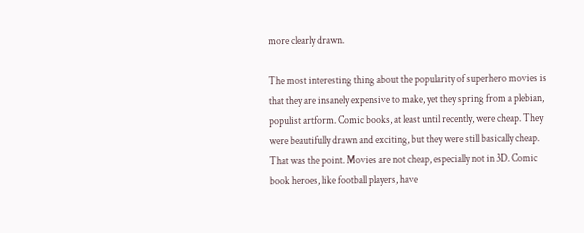more clearly drawn.

The most interesting thing about the popularity of superhero movies is that they are insanely expensive to make, yet they spring from a plebian, populist artform. Comic books, at least until recently, were cheap. They were beautifully drawn and exciting, but they were still basically cheap. That was the point. Movies are not cheap, especially not in 3D. Comic book heroes, like football players, have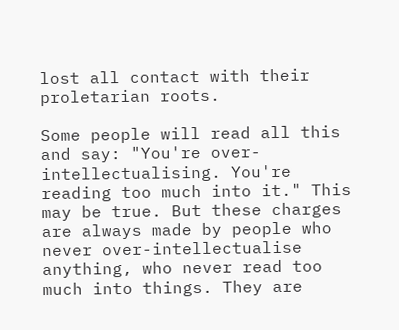lost all contact with their proletarian roots.

Some people will read all this and say: "You're over-intellectualising. You're reading too much into it." This may be true. But these charges are always made by people who never over-intellectualise anything, who never read too much into things. They are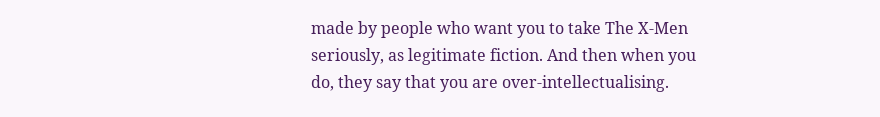made by people who want you to take The X-Men seriously, as legitimate fiction. And then when you do, they say that you are over-intellectualising.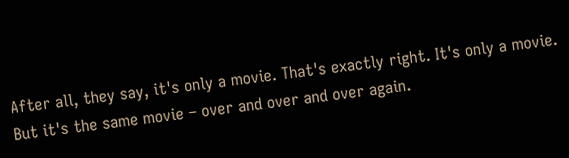After all, they say, it's only a movie. That's exactly right. It's only a movie. But it's the same movie – over and over and over again.